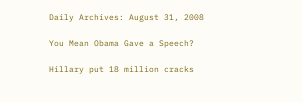Daily Archives: August 31, 2008

You Mean Obama Gave a Speech?

Hillary put 18 million cracks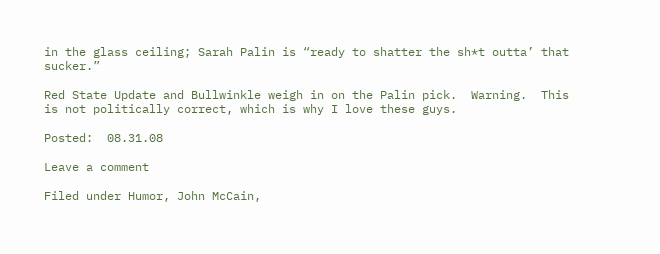in the glass ceiling; Sarah Palin is “ready to shatter the sh*t outta’ that sucker.”

Red State Update and Bullwinkle weigh in on the Palin pick.  Warning.  This is not politically correct, which is why I love these guys.

Posted:  08.31.08

Leave a comment

Filed under Humor, John McCain,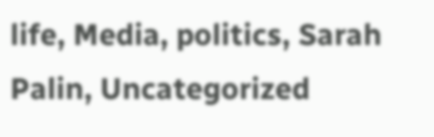life, Media, politics, Sarah Palin, Uncategorized